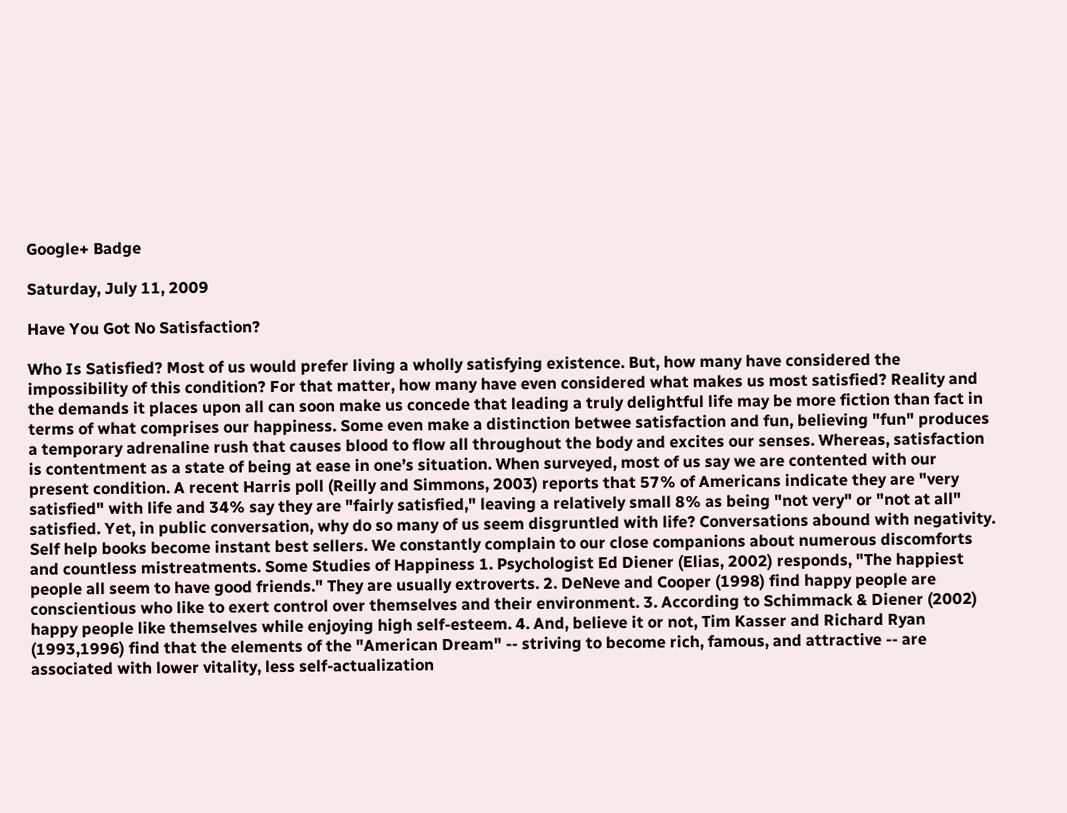Google+ Badge

Saturday, July 11, 2009

Have You Got No Satisfaction?

Who Is Satisfied? Most of us would prefer living a wholly satisfying existence. But, how many have considered the impossibility of this condition? For that matter, how many have even considered what makes us most satisfied? Reality and the demands it places upon all can soon make us concede that leading a truly delightful life may be more fiction than fact in terms of what comprises our happiness. Some even make a distinction betwee satisfaction and fun, believing "fun" produces a temporary adrenaline rush that causes blood to flow all throughout the body and excites our senses. Whereas, satisfaction is contentment as a state of being at ease in one’s situation. When surveyed, most of us say we are contented with our present condition. A recent Harris poll (Reilly and Simmons, 2003) reports that 57% of Americans indicate they are "very satisfied" with life and 34% say they are "fairly satisfied," leaving a relatively small 8% as being "not very" or "not at all" satisfied. Yet, in public conversation, why do so many of us seem disgruntled with life? Conversations abound with negativity. Self help books become instant best sellers. We constantly complain to our close companions about numerous discomforts and countless mistreatments. Some Studies of Happiness 1. Psychologist Ed Diener (Elias, 2002) responds, "The happiest people all seem to have good friends." They are usually extroverts. 2. DeNeve and Cooper (1998) find happy people are conscientious who like to exert control over themselves and their environment. 3. According to Schimmack & Diener (2002) happy people like themselves while enjoying high self-esteem. 4. And, believe it or not, Tim Kasser and Richard Ryan (1993,1996) find that the elements of the "American Dream" -- striving to become rich, famous, and attractive -- are associated with lower vitality, less self-actualization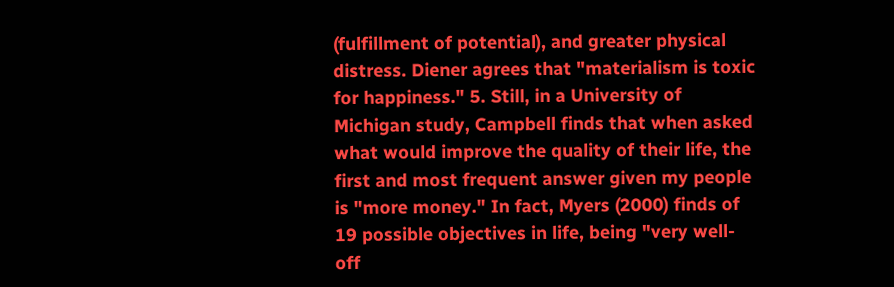(fulfillment of potential), and greater physical distress. Diener agrees that "materialism is toxic for happiness." 5. Still, in a University of Michigan study, Campbell finds that when asked what would improve the quality of their life, the first and most frequent answer given my people is "more money." In fact, Myers (2000) finds of 19 possible objectives in life, being "very well-off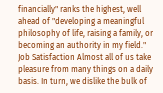financially" ranks the highest, well ahead of "developing a meaningful philosophy of life, raising a family, or becoming an authority in my field." Job Satisfaction Almost all of us take pleasure from many things on a daily basis. In turn, we dislike the bulk of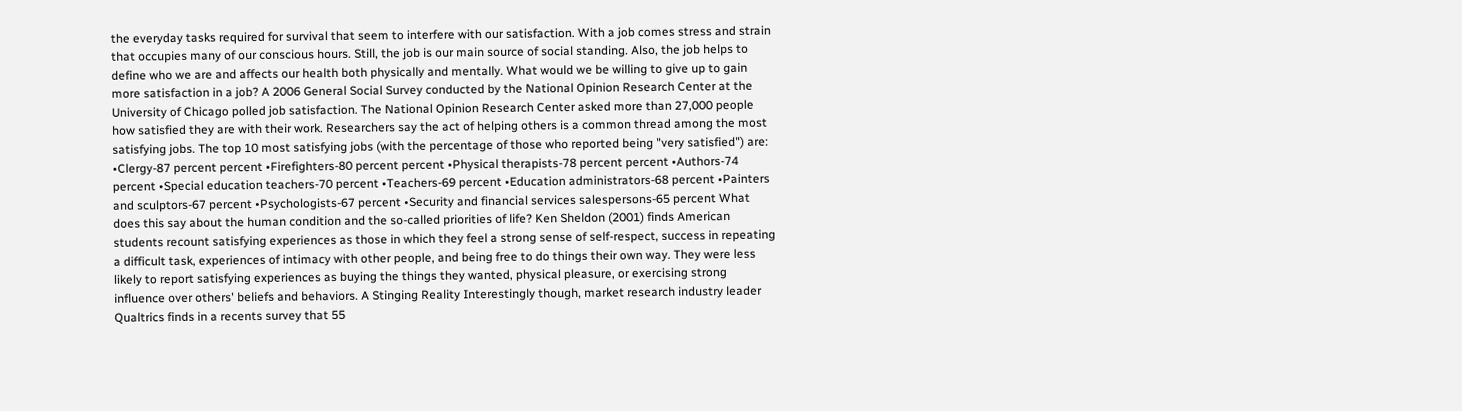the everyday tasks required for survival that seem to interfere with our satisfaction. With a job comes stress and strain that occupies many of our conscious hours. Still, the job is our main source of social standing. Also, the job helps to define who we are and affects our health both physically and mentally. What would we be willing to give up to gain more satisfaction in a job? A 2006 General Social Survey conducted by the National Opinion Research Center at the University of Chicago polled job satisfaction. The National Opinion Research Center asked more than 27,000 people how satisfied they are with their work. Researchers say the act of helping others is a common thread among the most satisfying jobs. The top 10 most satisfying jobs (with the percentage of those who reported being "very satisfied") are: •Clergy-87 percent percent •Firefighters-80 percent percent •Physical therapists-78 percent percent •Authors-74 percent •Special education teachers-70 percent •Teachers-69 percent •Education administrators-68 percent •Painters and sculptors-67 percent •Psychologists-67 percent •Security and financial services salespersons-65 percent What does this say about the human condition and the so-called priorities of life? Ken Sheldon (2001) finds American students recount satisfying experiences as those in which they feel a strong sense of self-respect, success in repeating a difficult task, experiences of intimacy with other people, and being free to do things their own way. They were less likely to report satisfying experiences as buying the things they wanted, physical pleasure, or exercising strong influence over others' beliefs and behaviors. A Stinging Reality Interestingly though, market research industry leader Qualtrics finds in a recents survey that 55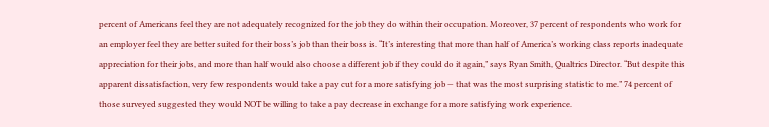percent of Americans feel they are not adequately recognized for the job they do within their occupation. Moreover, 37 percent of respondents who work for an employer feel they are better suited for their boss’s job than their boss is. “It’s interesting that more than half of America’s working class reports inadequate appreciation for their jobs, and more than half would also choose a different job if they could do it again,” says Ryan Smith, Qualtrics Director. “But despite this apparent dissatisfaction, very few respondents would take a pay cut for a more satisfying job — that was the most surprising statistic to me.” 74 percent of those surveyed suggested they would NOT be willing to take a pay decrease in exchange for a more satisfying work experience.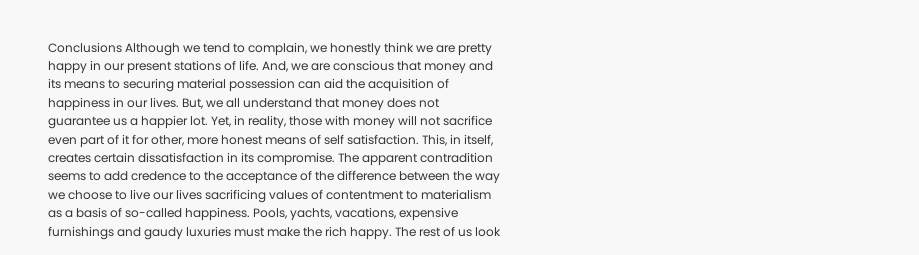Conclusions Although we tend to complain, we honestly think we are pretty happy in our present stations of life. And, we are conscious that money and its means to securing material possession can aid the acquisition of happiness in our lives. But, we all understand that money does not guarantee us a happier lot. Yet, in reality, those with money will not sacrifice even part of it for other, more honest means of self satisfaction. This, in itself, creates certain dissatisfaction in its compromise. The apparent contradition seems to add credence to the acceptance of the difference between the way we choose to live our lives sacrificing values of contentment to materialism as a basis of so-called happiness. Pools, yachts, vacations, expensive furnishings and gaudy luxuries must make the rich happy. The rest of us look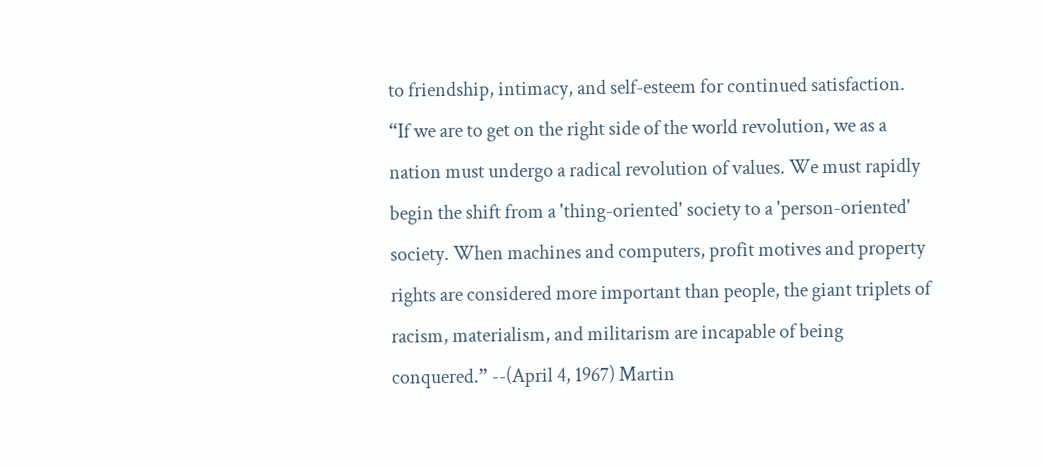to friendship, intimacy, and self-esteem for continued satisfaction. “If we are to get on the right side of the world revolution, we as a nation must undergo a radical revolution of values. We must rapidly begin the shift from a 'thing-oriented' society to a 'person-oriented' society. When machines and computers, profit motives and property rights are considered more important than people, the giant triplets of racism, materialism, and militarism are incapable of being conquered.” --(April 4, 1967) Martin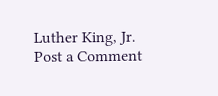Luther King, Jr.
Post a Comment